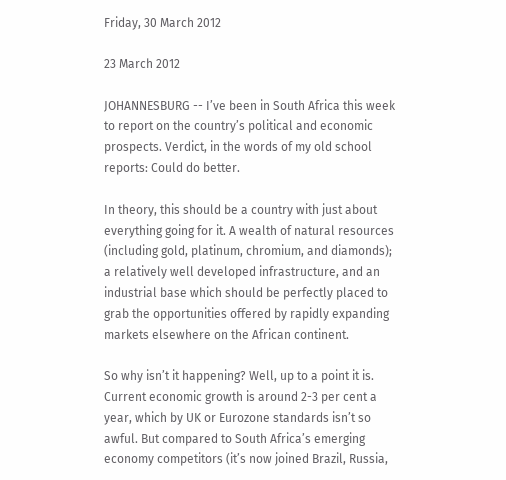Friday, 30 March 2012

23 March 2012

JOHANNESBURG -- I’ve been in South Africa this week to report on the country’s political and economic prospects. Verdict, in the words of my old school reports: Could do better.

In theory, this should be a country with just about everything going for it. A wealth of natural resources (including gold, platinum, chromium, and diamonds); a relatively well developed infrastructure, and an industrial base which should be perfectly placed to grab the opportunities offered by rapidly expanding markets elsewhere on the African continent.

So why isn’t it happening? Well, up to a point it is. Current economic growth is around 2-3 per cent a year, which by UK or Eurozone standards isn’t so awful. But compared to South Africa’s emerging economy competitors (it’s now joined Brazil, Russia,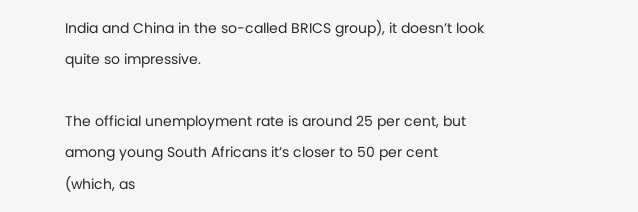India and China in the so-called BRICS group), it doesn’t look quite so impressive.

The official unemployment rate is around 25 per cent, but among young South Africans it’s closer to 50 per cent (which, as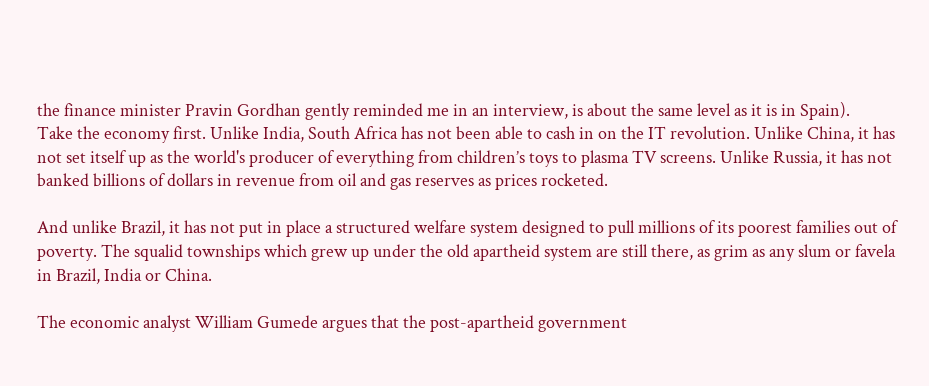the finance minister Pravin Gordhan gently reminded me in an interview, is about the same level as it is in Spain).
Take the economy first. Unlike India, South Africa has not been able to cash in on the IT revolution. Unlike China, it has not set itself up as the world's producer of everything from children’s toys to plasma TV screens. Unlike Russia, it has not banked billions of dollars in revenue from oil and gas reserves as prices rocketed.

And unlike Brazil, it has not put in place a structured welfare system designed to pull millions of its poorest families out of poverty. The squalid townships which grew up under the old apartheid system are still there, as grim as any slum or favela in Brazil, India or China.

The economic analyst William Gumede argues that the post-apartheid government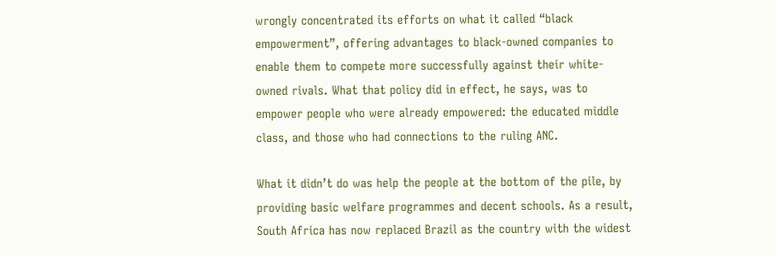wrongly concentrated its efforts on what it called “black empowerment”, offering advantages to black-owned companies to enable them to compete more successfully against their white-owned rivals. What that policy did in effect, he says, was to empower people who were already empowered: the educated middle class, and those who had connections to the ruling ANC.

What it didn’t do was help the people at the bottom of the pile, by providing basic welfare programmes and decent schools. As a result, South Africa has now replaced Brazil as the country with the widest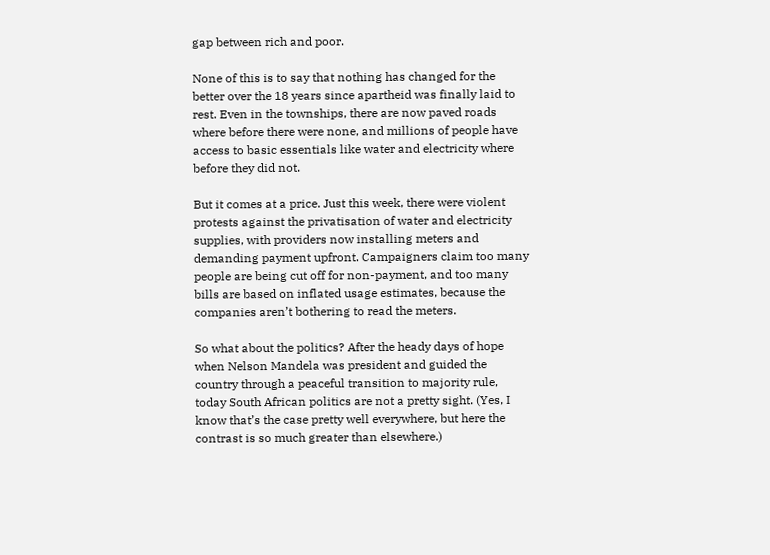gap between rich and poor.

None of this is to say that nothing has changed for the better over the 18 years since apartheid was finally laid to rest. Even in the townships, there are now paved roads where before there were none, and millions of people have access to basic essentials like water and electricity where before they did not.

But it comes at a price. Just this week, there were violent protests against the privatisation of water and electricity supplies, with providers now installing meters and demanding payment upfront. Campaigners claim too many people are being cut off for non-payment, and too many bills are based on inflated usage estimates, because the companies aren’t bothering to read the meters.

So what about the politics? After the heady days of hope when Nelson Mandela was president and guided the country through a peaceful transition to majority rule, today South African politics are not a pretty sight. (Yes, I know that’s the case pretty well everywhere, but here the contrast is so much greater than elsewhere.)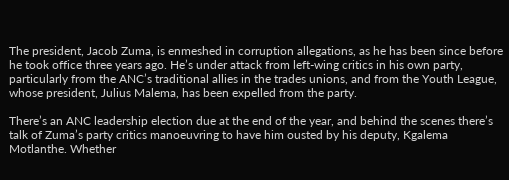The president, Jacob Zuma, is enmeshed in corruption allegations, as he has been since before he took office three years ago. He’s under attack from left-wing critics in his own party, particularly from the ANC’s traditional allies in the trades unions, and from the Youth League, whose president, Julius Malema, has been expelled from the party.

There’s an ANC leadership election due at the end of the year, and behind the scenes there’s talk of Zuma’s party critics manoeuvring to have him ousted by his deputy, Kgalema Motlanthe. Whether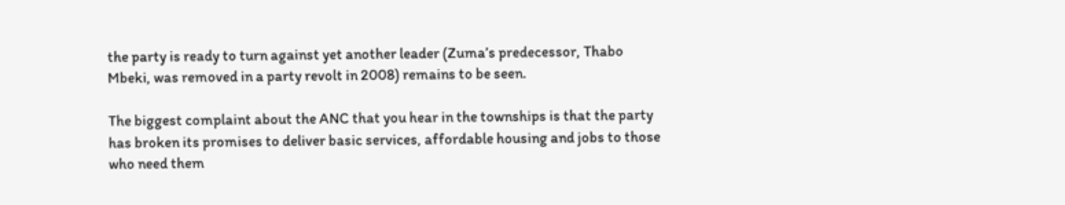the party is ready to turn against yet another leader (Zuma’s predecessor, Thabo Mbeki, was removed in a party revolt in 2008) remains to be seen.

The biggest complaint about the ANC that you hear in the townships is that the party has broken its promises to deliver basic services, affordable housing and jobs to those who need them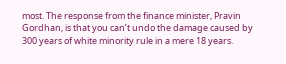most. The response from the finance minister, Pravin Gordhan, is that you can’t undo the damage caused by 300 years of white minority rule in a mere 18 years.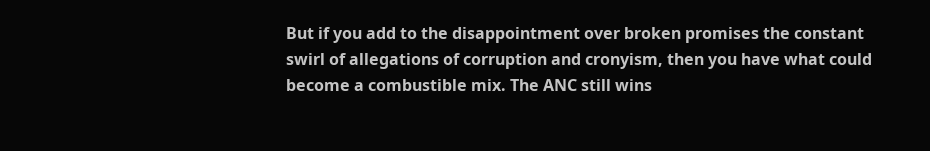But if you add to the disappointment over broken promises the constant swirl of allegations of corruption and cronyism, then you have what could become a combustible mix. The ANC still wins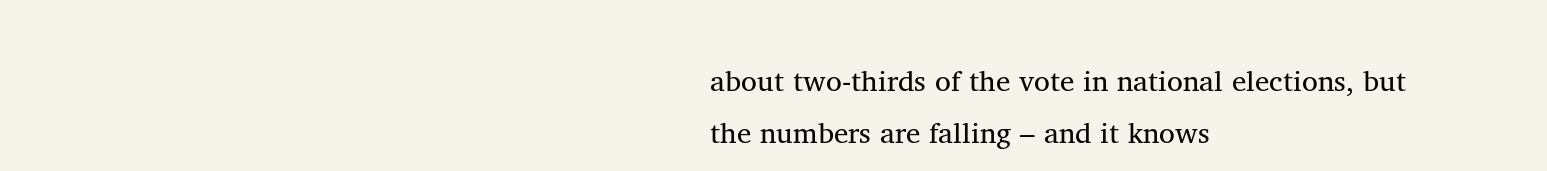about two-thirds of the vote in national elections, but the numbers are falling – and it knows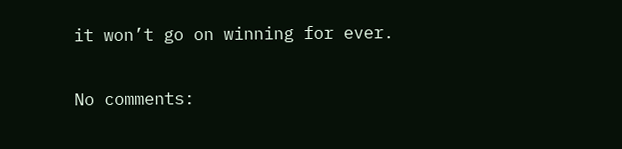it won’t go on winning for ever.

No comments: